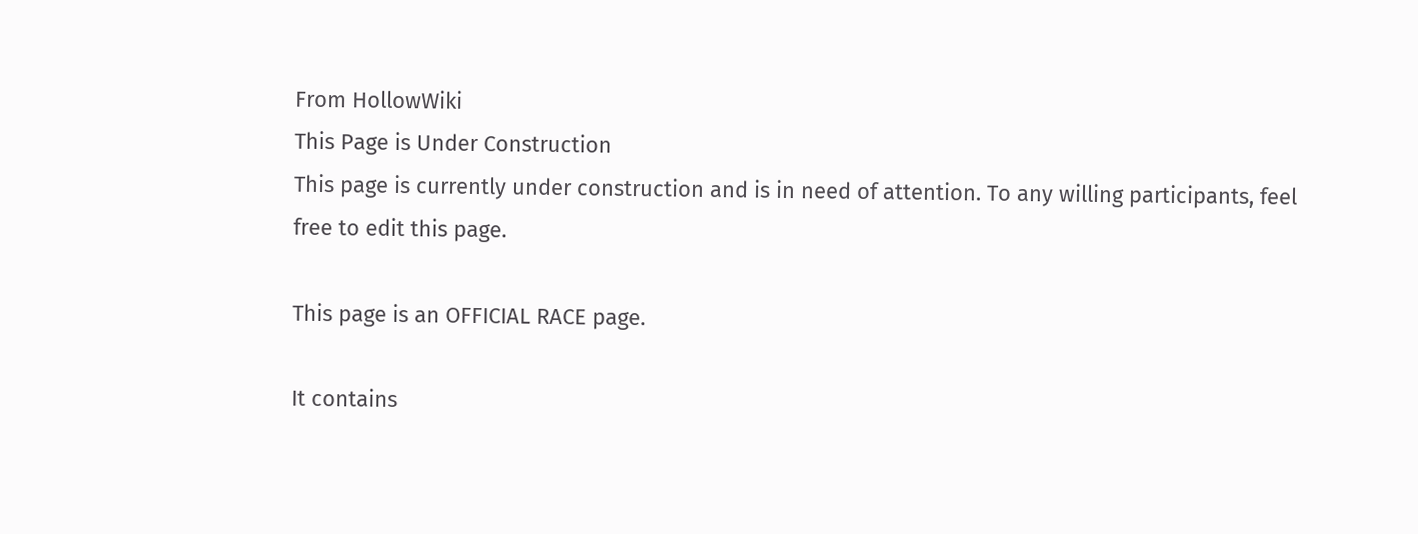From HollowWiki
This Page is Under Construction
This page is currently under construction and is in need of attention. To any willing participants, feel free to edit this page.

This page is an OFFICIAL RACE page.

It contains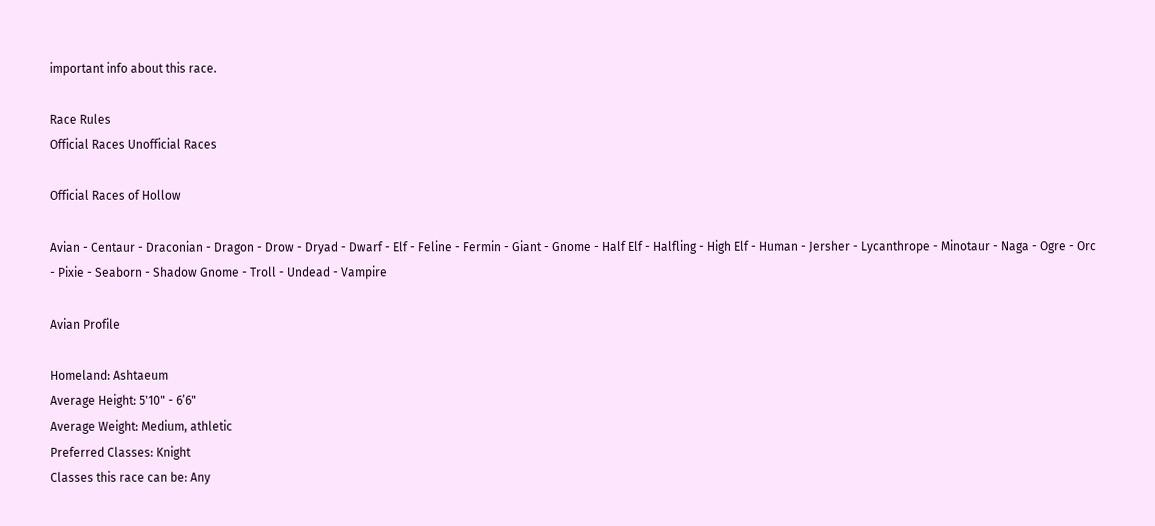important info about this race.

Race Rules
Official Races Unofficial Races

Official Races of Hollow

Avian - Centaur - Draconian - Dragon - Drow - Dryad - Dwarf - Elf - Feline - Fermin - Giant - Gnome - Half Elf - Halfling - High Elf - Human - Jersher - Lycanthrope - Minotaur - Naga - Ogre - Orc - Pixie - Seaborn - Shadow Gnome - Troll - Undead - Vampire

Avian Profile

Homeland: Ashtaeum
Average Height: 5'10" - 6’6"
Average Weight: Medium, athletic
Preferred Classes: Knight
Classes this race can be: Any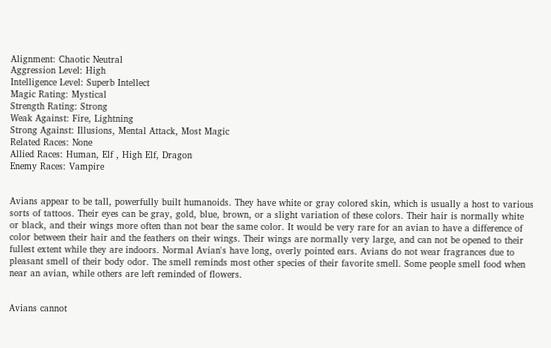Alignment: Chaotic Neutral
Aggression Level: High
Intelligence Level: Superb Intellect
Magic Rating: Mystical
Strength Rating: Strong
Weak Against: Fire, Lightning
Strong Against: Illusions, Mental Attack, Most Magic
Related Races: None
Allied Races: Human, Elf , High Elf, Dragon
Enemy Races: Vampire


Avians appear to be tall, powerfully built humanoids. They have white or gray colored skin, which is usually a host to various sorts of tattoos. Their eyes can be gray, gold, blue, brown, or a slight variation of these colors. Their hair is normally white or black, and their wings more often than not bear the same color. It would be very rare for an avian to have a difference of color between their hair and the feathers on their wings. Their wings are normally very large, and can not be opened to their fullest extent while they are indoors. Normal Avian's have long, overly pointed ears. Avians do not wear fragrances due to pleasant smell of their body odor. The smell reminds most other species of their favorite smell. Some people smell food when near an avian, while others are left reminded of flowers.


Avians cannot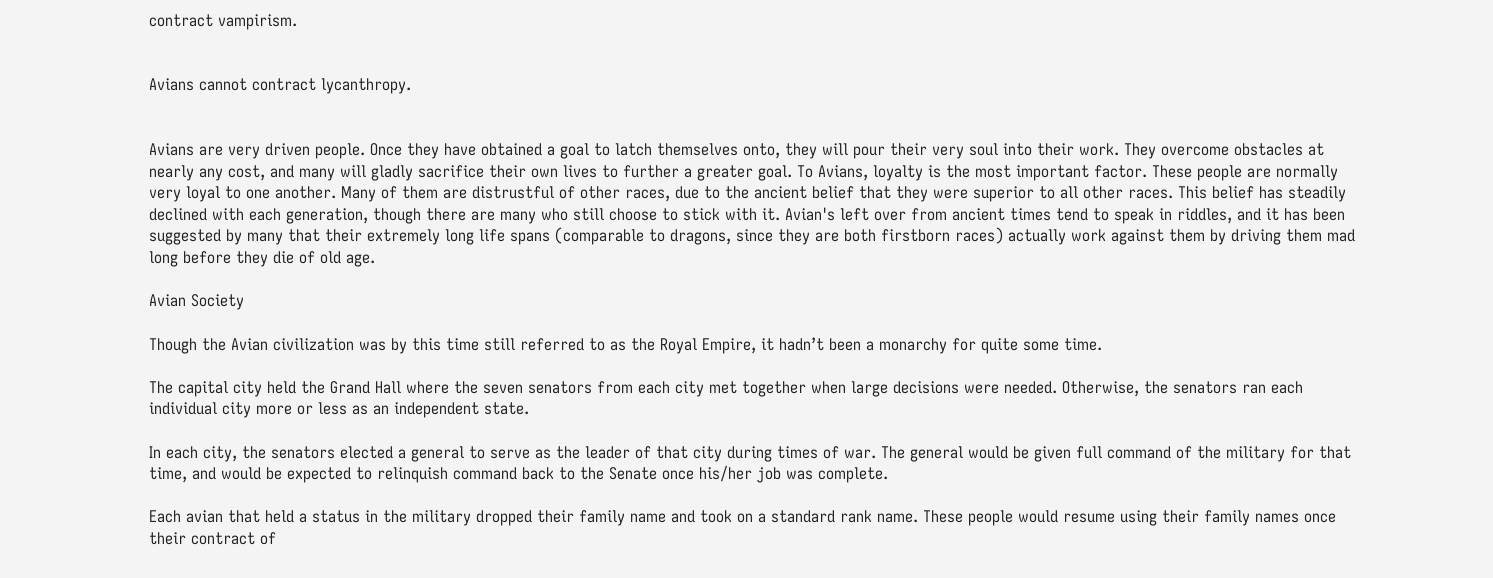contract vampirism.


Avians cannot contract lycanthropy.


Avians are very driven people. Once they have obtained a goal to latch themselves onto, they will pour their very soul into their work. They overcome obstacles at nearly any cost, and many will gladly sacrifice their own lives to further a greater goal. To Avians, loyalty is the most important factor. These people are normally very loyal to one another. Many of them are distrustful of other races, due to the ancient belief that they were superior to all other races. This belief has steadily declined with each generation, though there are many who still choose to stick with it. Avian's left over from ancient times tend to speak in riddles, and it has been suggested by many that their extremely long life spans (comparable to dragons, since they are both firstborn races) actually work against them by driving them mad long before they die of old age.

Avian Society

Though the Avian civilization was by this time still referred to as the Royal Empire, it hadn’t been a monarchy for quite some time.

The capital city held the Grand Hall where the seven senators from each city met together when large decisions were needed. Otherwise, the senators ran each individual city more or less as an independent state.

In each city, the senators elected a general to serve as the leader of that city during times of war. The general would be given full command of the military for that time, and would be expected to relinquish command back to the Senate once his/her job was complete.

Each avian that held a status in the military dropped their family name and took on a standard rank name. These people would resume using their family names once their contract of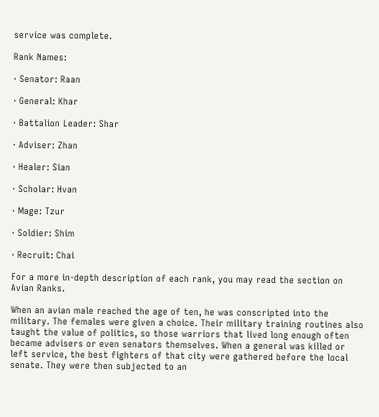service was complete.

Rank Names:

· Senator: Raan

· General: Khar

· Battalion Leader: Shar

· Adviser: Zhan

· Healer: Sian

· Scholar: Hvan

· Mage: Tzur

· Soldier: Shim

· Recruit: Chai

For a more in-depth description of each rank, you may read the section on Avian Ranks.

When an avian male reached the age of ten, he was conscripted into the military. The females were given a choice. Their military training routines also taught the value of politics, so those warriors that lived long enough often became advisers or even senators themselves. When a general was killed or left service, the best fighters of that city were gathered before the local senate. They were then subjected to an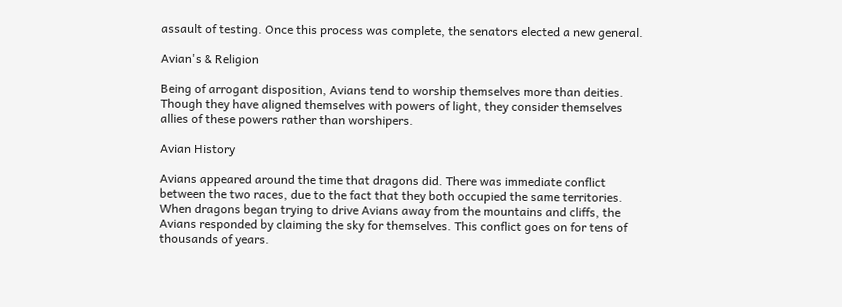assault of testing. Once this process was complete, the senators elected a new general.

Avian's & Religion

Being of arrogant disposition, Avians tend to worship themselves more than deities. Though they have aligned themselves with powers of light, they consider themselves allies of these powers rather than worshipers.

Avian History

Avians appeared around the time that dragons did. There was immediate conflict between the two races, due to the fact that they both occupied the same territories. When dragons began trying to drive Avians away from the mountains and cliffs, the Avians responded by claiming the sky for themselves. This conflict goes on for tens of thousands of years.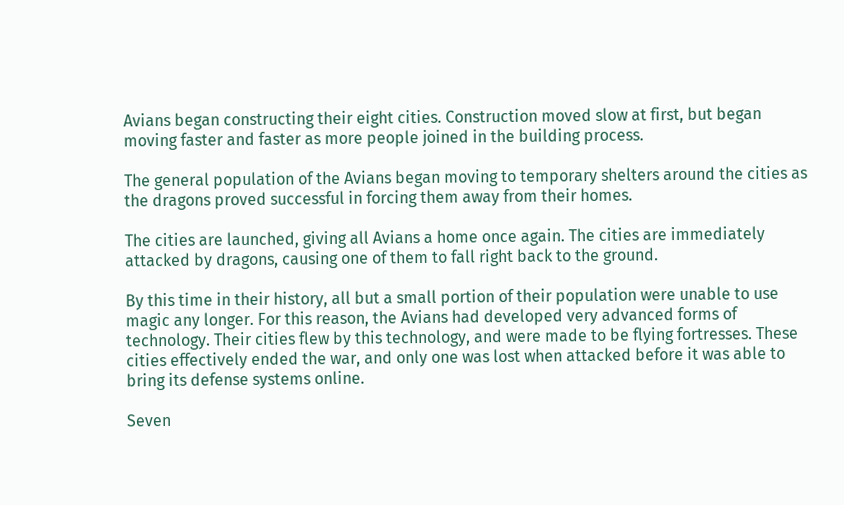Avians began constructing their eight cities. Construction moved slow at first, but began moving faster and faster as more people joined in the building process.

The general population of the Avians began moving to temporary shelters around the cities as the dragons proved successful in forcing them away from their homes.

The cities are launched, giving all Avians a home once again. The cities are immediately attacked by dragons, causing one of them to fall right back to the ground.

By this time in their history, all but a small portion of their population were unable to use magic any longer. For this reason, the Avians had developed very advanced forms of technology. Their cities flew by this technology, and were made to be flying fortresses. These cities effectively ended the war, and only one was lost when attacked before it was able to bring its defense systems online.

Seven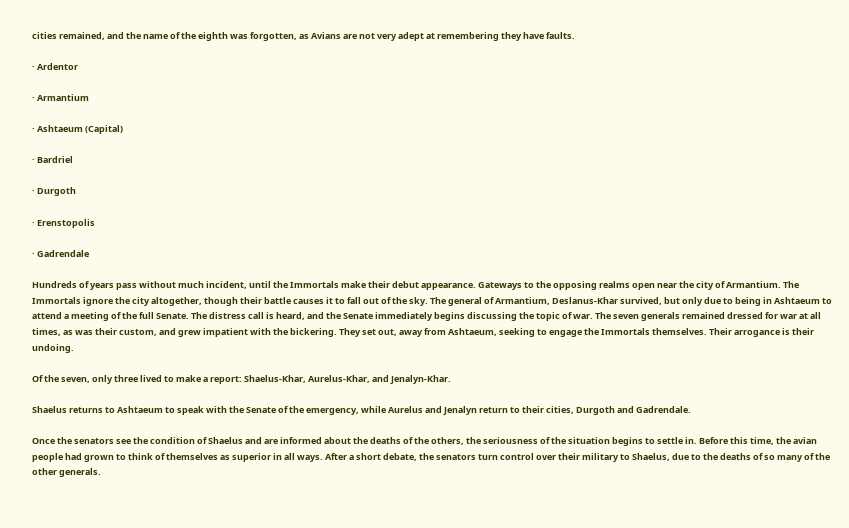cities remained, and the name of the eighth was forgotten, as Avians are not very adept at remembering they have faults.

· Ardentor

· Armantium

· Ashtaeum (Capital)

· Bardriel

· Durgoth

· Erenstopolis

· Gadrendale

Hundreds of years pass without much incident, until the Immortals make their debut appearance. Gateways to the opposing realms open near the city of Armantium. The Immortals ignore the city altogether, though their battle causes it to fall out of the sky. The general of Armantium, Deslanus-Khar survived, but only due to being in Ashtaeum to attend a meeting of the full Senate. The distress call is heard, and the Senate immediately begins discussing the topic of war. The seven generals remained dressed for war at all times, as was their custom, and grew impatient with the bickering. They set out, away from Ashtaeum, seeking to engage the Immortals themselves. Their arrogance is their undoing.

Of the seven, only three lived to make a report: Shaelus-Khar, Aurelus-Khar, and Jenalyn-Khar.

Shaelus returns to Ashtaeum to speak with the Senate of the emergency, while Aurelus and Jenalyn return to their cities, Durgoth and Gadrendale.

Once the senators see the condition of Shaelus and are informed about the deaths of the others, the seriousness of the situation begins to settle in. Before this time, the avian people had grown to think of themselves as superior in all ways. After a short debate, the senators turn control over their military to Shaelus, due to the deaths of so many of the other generals.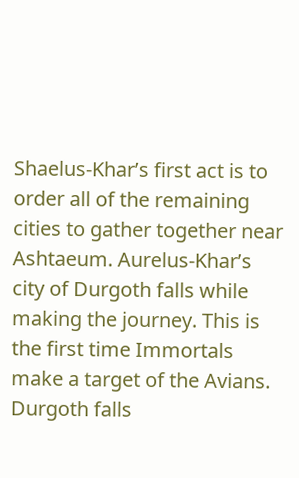Shaelus-Khar’s first act is to order all of the remaining cities to gather together near Ashtaeum. Aurelus-Khar’s city of Durgoth falls while making the journey. This is the first time Immortals make a target of the Avians. Durgoth falls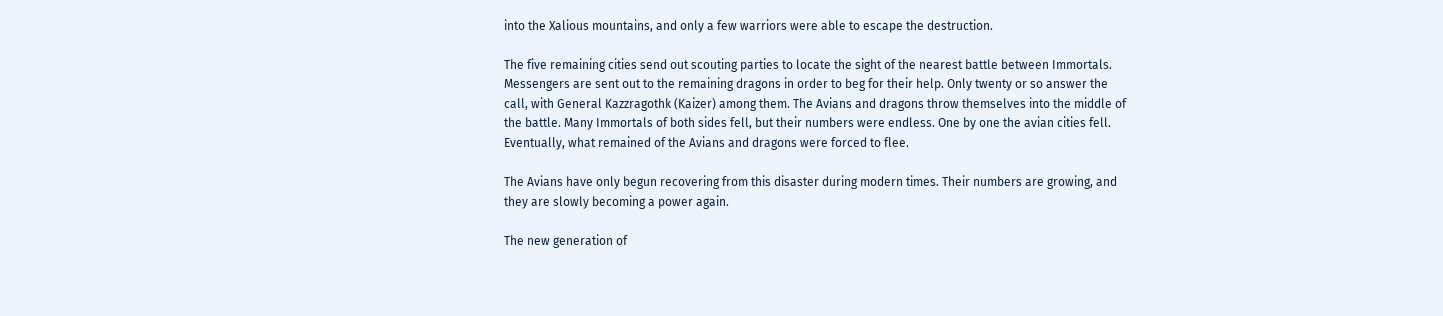into the Xalious mountains, and only a few warriors were able to escape the destruction.

The five remaining cities send out scouting parties to locate the sight of the nearest battle between Immortals. Messengers are sent out to the remaining dragons in order to beg for their help. Only twenty or so answer the call, with General Kazzragothk (Kaizer) among them. The Avians and dragons throw themselves into the middle of the battle. Many Immortals of both sides fell, but their numbers were endless. One by one the avian cities fell. Eventually, what remained of the Avians and dragons were forced to flee.

The Avians have only begun recovering from this disaster during modern times. Their numbers are growing, and they are slowly becoming a power again.

The new generation of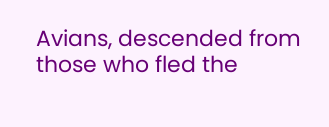Avians, descended from those who fled the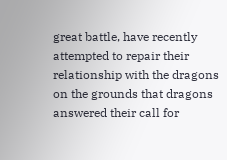great battle, have recently attempted to repair their relationship with the dragons on the grounds that dragons answered their call for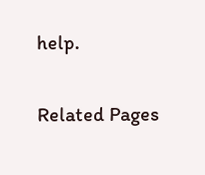help.

Related Pages